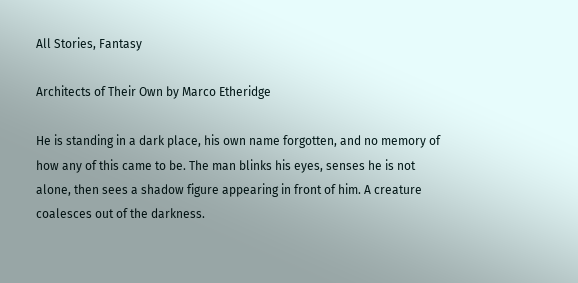All Stories, Fantasy

Architects of Their Own by Marco Etheridge

He is standing in a dark place, his own name forgotten, and no memory of how any of this came to be. The man blinks his eyes, senses he is not alone, then sees a shadow figure appearing in front of him. A creature coalesces out of the darkness.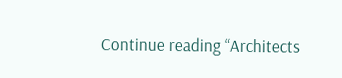Continue reading “Architects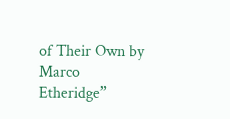of Their Own by Marco Etheridge”